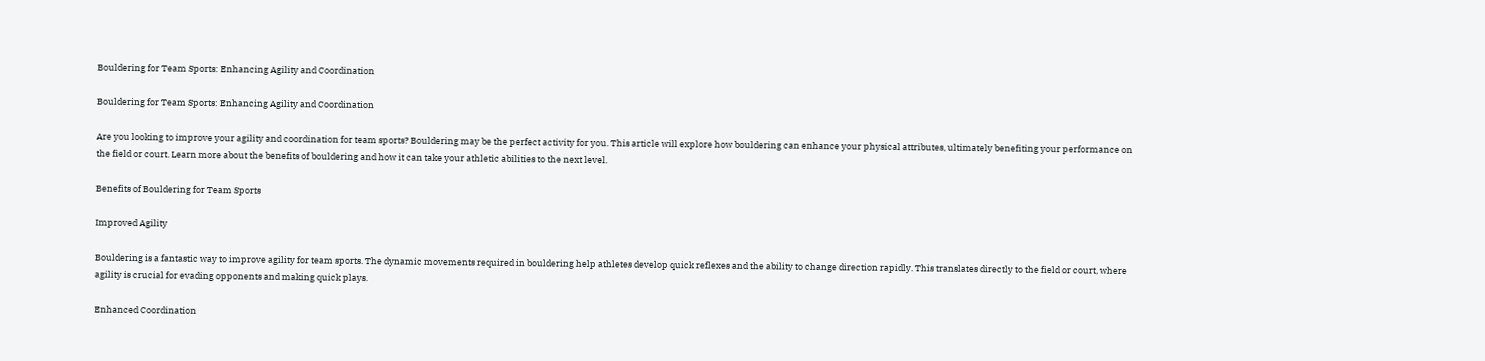Bouldering for Team Sports: Enhancing Agility and Coordination

Bouldering for Team Sports: Enhancing Agility and Coordination

Are you looking to improve your agility and coordination for team sports? Bouldering may be the perfect activity for you. This article will explore how bouldering can enhance your physical attributes, ultimately benefiting your performance on the field or court. Learn more about the benefits of bouldering and how it can take your athletic abilities to the next level.

Benefits of Bouldering for Team Sports

Improved Agility

Bouldering is a fantastic way to improve agility for team sports. The dynamic movements required in bouldering help athletes develop quick reflexes and the ability to change direction rapidly. This translates directly to the field or court, where agility is crucial for evading opponents and making quick plays.

Enhanced Coordination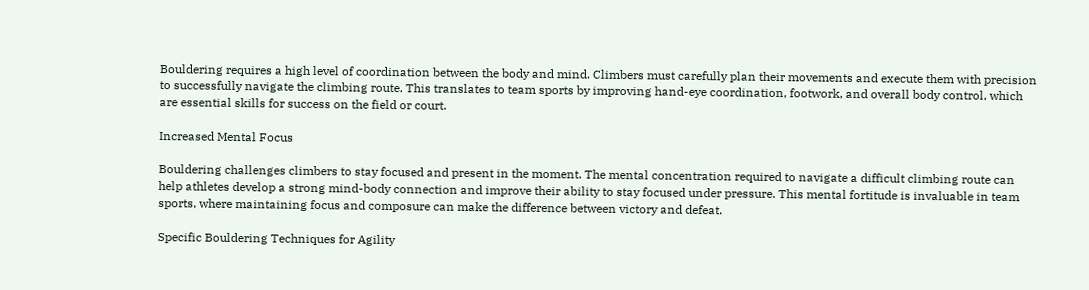Bouldering requires a high level of coordination between the body and mind. Climbers must carefully plan their movements and execute them with precision to successfully navigate the climbing route. This translates to team sports by improving hand-eye coordination, footwork, and overall body control, which are essential skills for success on the field or court.

Increased Mental Focus

Bouldering challenges climbers to stay focused and present in the moment. The mental concentration required to navigate a difficult climbing route can help athletes develop a strong mind-body connection and improve their ability to stay focused under pressure. This mental fortitude is invaluable in team sports, where maintaining focus and composure can make the difference between victory and defeat.

Specific Bouldering Techniques for Agility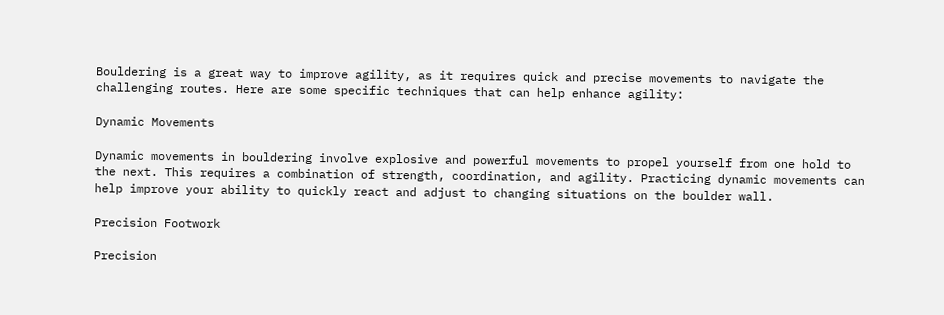Bouldering is a great way to improve agility, as it requires quick and precise movements to navigate the challenging routes. Here are some specific techniques that can help enhance agility:

Dynamic Movements

Dynamic movements in bouldering involve explosive and powerful movements to propel yourself from one hold to the next. This requires a combination of strength, coordination, and agility. Practicing dynamic movements can help improve your ability to quickly react and adjust to changing situations on the boulder wall.

Precision Footwork

Precision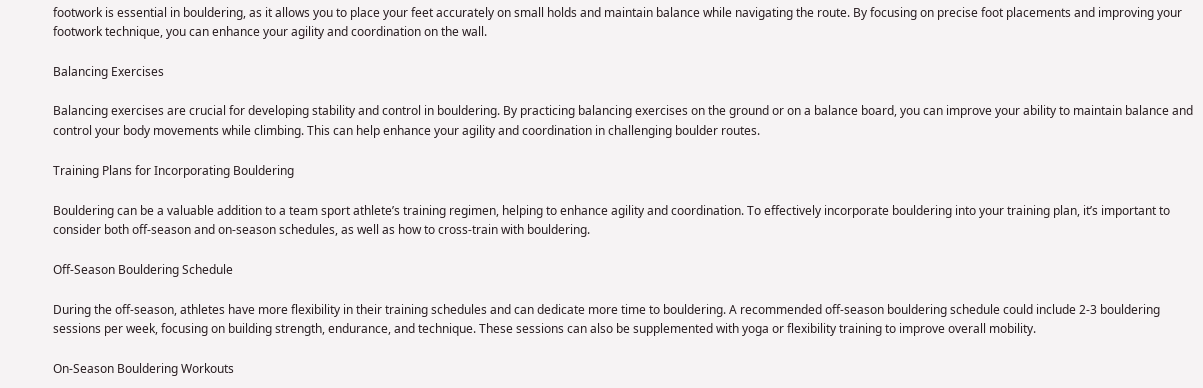footwork is essential in bouldering, as it allows you to place your feet accurately on small holds and maintain balance while navigating the route. By focusing on precise foot placements and improving your footwork technique, you can enhance your agility and coordination on the wall.

Balancing Exercises

Balancing exercises are crucial for developing stability and control in bouldering. By practicing balancing exercises on the ground or on a balance board, you can improve your ability to maintain balance and control your body movements while climbing. This can help enhance your agility and coordination in challenging boulder routes.

Training Plans for Incorporating Bouldering

Bouldering can be a valuable addition to a team sport athlete’s training regimen, helping to enhance agility and coordination. To effectively incorporate bouldering into your training plan, it’s important to consider both off-season and on-season schedules, as well as how to cross-train with bouldering.

Off-Season Bouldering Schedule

During the off-season, athletes have more flexibility in their training schedules and can dedicate more time to bouldering. A recommended off-season bouldering schedule could include 2-3 bouldering sessions per week, focusing on building strength, endurance, and technique. These sessions can also be supplemented with yoga or flexibility training to improve overall mobility.

On-Season Bouldering Workouts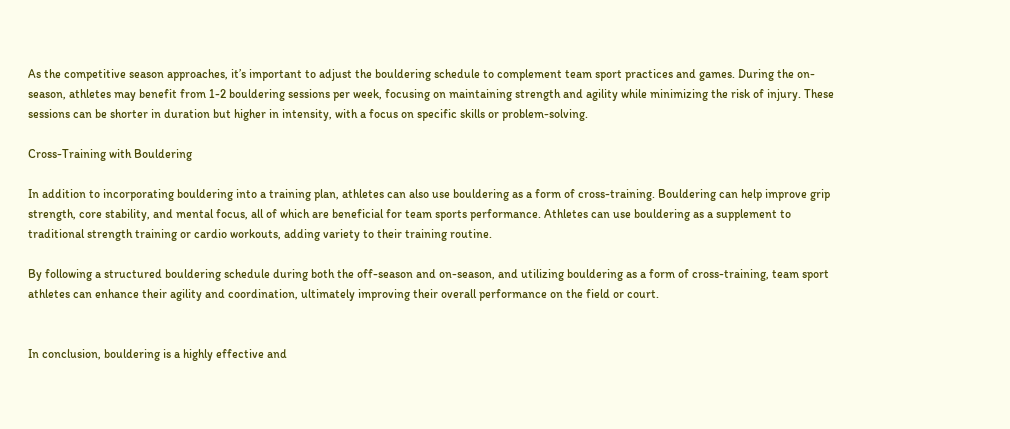As the competitive season approaches, it’s important to adjust the bouldering schedule to complement team sport practices and games. During the on-season, athletes may benefit from 1-2 bouldering sessions per week, focusing on maintaining strength and agility while minimizing the risk of injury. These sessions can be shorter in duration but higher in intensity, with a focus on specific skills or problem-solving.

Cross-Training with Bouldering

In addition to incorporating bouldering into a training plan, athletes can also use bouldering as a form of cross-training. Bouldering can help improve grip strength, core stability, and mental focus, all of which are beneficial for team sports performance. Athletes can use bouldering as a supplement to traditional strength training or cardio workouts, adding variety to their training routine.

By following a structured bouldering schedule during both the off-season and on-season, and utilizing bouldering as a form of cross-training, team sport athletes can enhance their agility and coordination, ultimately improving their overall performance on the field or court.


In conclusion, bouldering is a highly effective and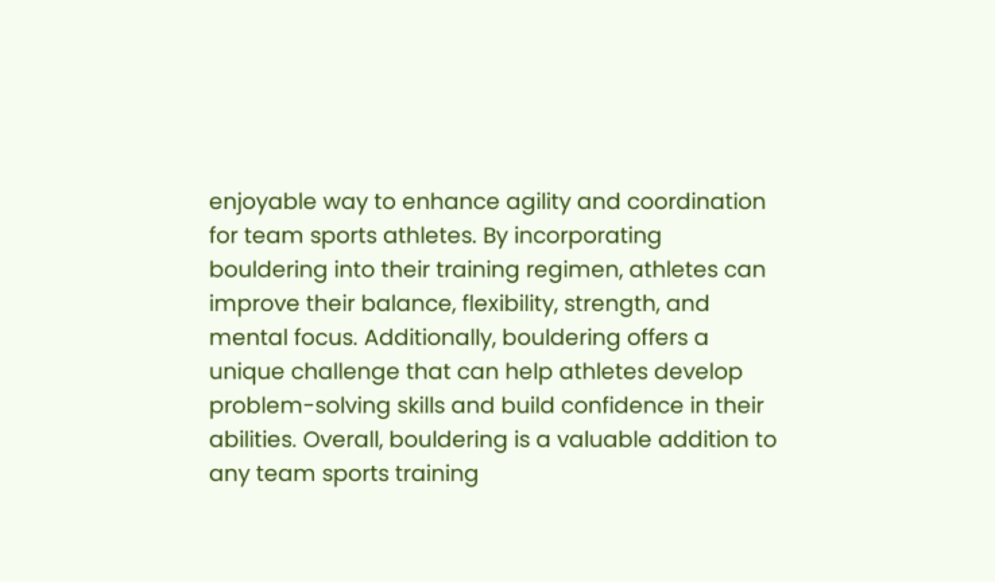enjoyable way to enhance agility and coordination for team sports athletes. By incorporating bouldering into their training regimen, athletes can improve their balance, flexibility, strength, and mental focus. Additionally, bouldering offers a unique challenge that can help athletes develop problem-solving skills and build confidence in their abilities. Overall, bouldering is a valuable addition to any team sports training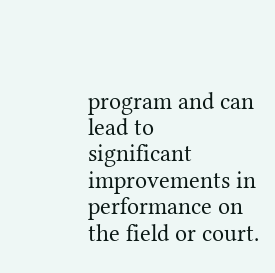program and can lead to significant improvements in performance on the field or court.